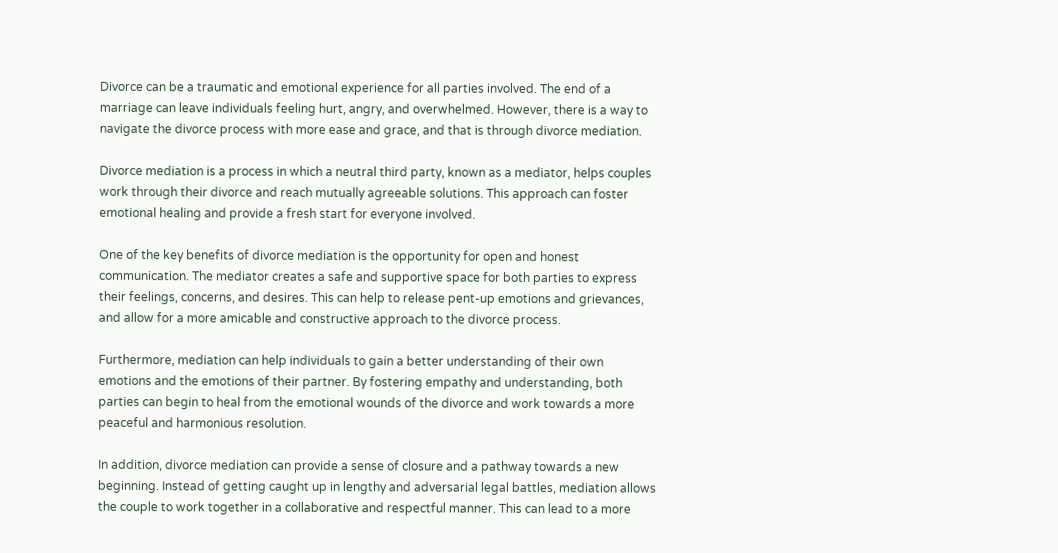Divorce can be a traumatic and emotional experience for all parties involved. The end of a marriage can leave individuals feeling hurt, angry, and overwhelmed. However, there is a way to navigate the divorce process with more ease and grace, and that is through divorce mediation.

Divorce mediation is a process in which a neutral third party, known as a mediator, helps couples work through their divorce and reach mutually agreeable solutions. This approach can foster emotional healing and provide a fresh start for everyone involved.

One of the key benefits of divorce mediation is the opportunity for open and honest communication. The mediator creates a safe and supportive space for both parties to express their feelings, concerns, and desires. This can help to release pent-up emotions and grievances, and allow for a more amicable and constructive approach to the divorce process.

Furthermore, mediation can help individuals to gain a better understanding of their own emotions and the emotions of their partner. By fostering empathy and understanding, both parties can begin to heal from the emotional wounds of the divorce and work towards a more peaceful and harmonious resolution.

In addition, divorce mediation can provide a sense of closure and a pathway towards a new beginning. Instead of getting caught up in lengthy and adversarial legal battles, mediation allows the couple to work together in a collaborative and respectful manner. This can lead to a more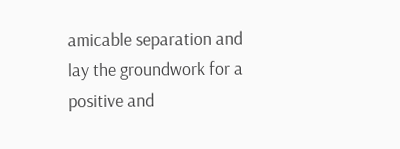amicable separation and lay the groundwork for a positive and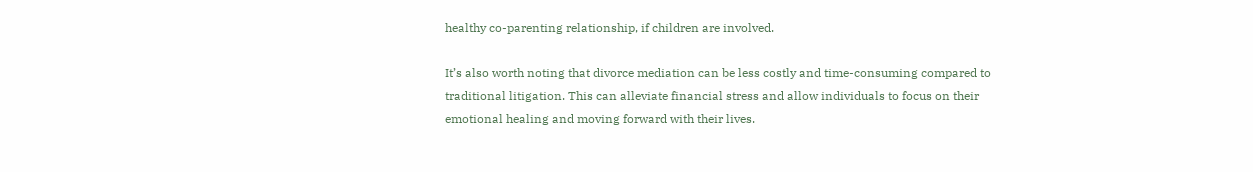healthy co-parenting relationship, if children are involved.

It’s also worth noting that divorce mediation can be less costly and time-consuming compared to traditional litigation. This can alleviate financial stress and allow individuals to focus on their emotional healing and moving forward with their lives.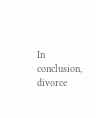In conclusion, divorce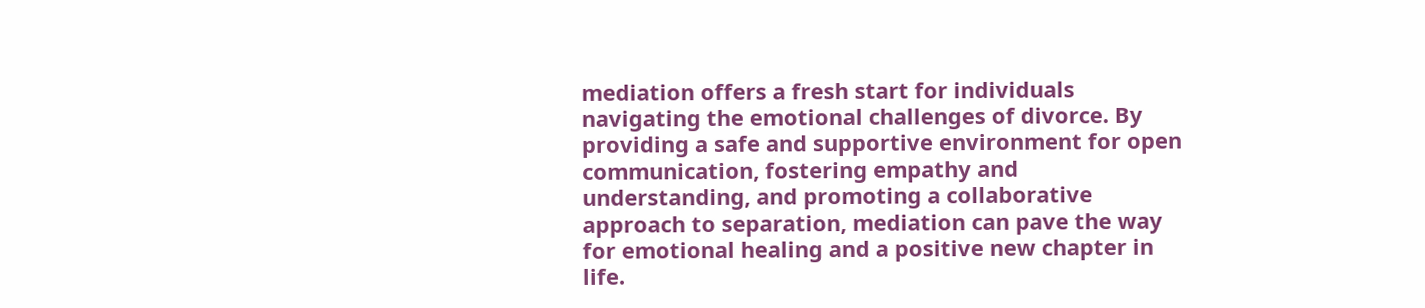mediation offers a fresh start for individuals navigating the emotional challenges of divorce. By providing a safe and supportive environment for open communication, fostering empathy and understanding, and promoting a collaborative approach to separation, mediation can pave the way for emotional healing and a positive new chapter in life.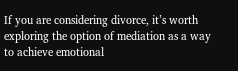If you are considering divorce, it’s worth exploring the option of mediation as a way to achieve emotional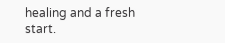healing and a fresh start.